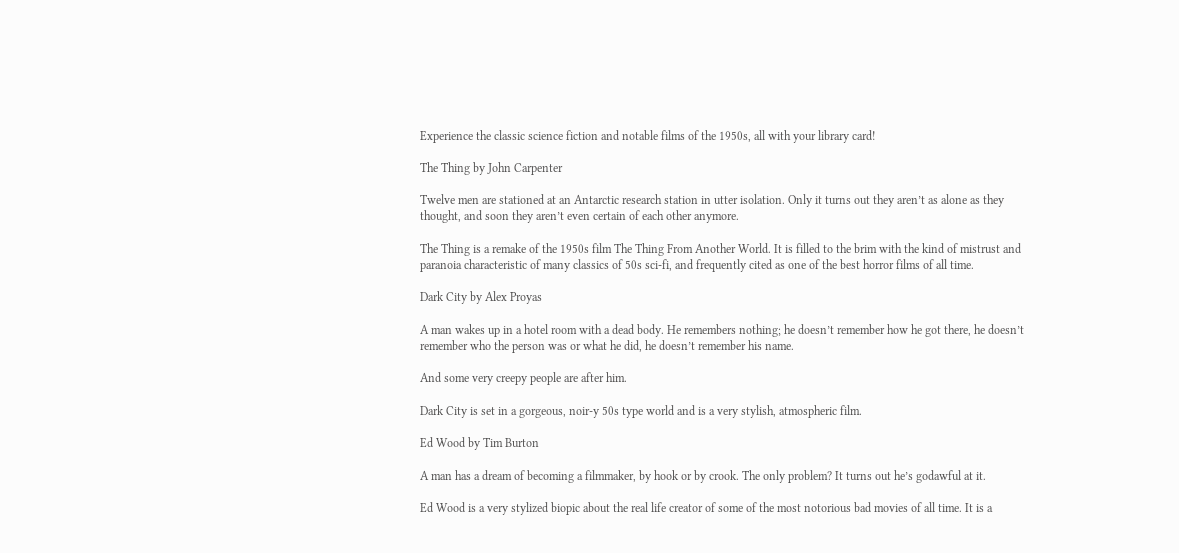Experience the classic science fiction and notable films of the 1950s, all with your library card!

The Thing by John Carpenter

Twelve men are stationed at an Antarctic research station in utter isolation. Only it turns out they aren’t as alone as they thought, and soon they aren’t even certain of each other anymore.

The Thing is a remake of the 1950s film The Thing From Another World. It is filled to the brim with the kind of mistrust and paranoia characteristic of many classics of 50s sci-fi, and frequently cited as one of the best horror films of all time.

Dark City by Alex Proyas

A man wakes up in a hotel room with a dead body. He remembers nothing; he doesn’t remember how he got there, he doesn’t remember who the person was or what he did, he doesn’t remember his name.

And some very creepy people are after him.

Dark City is set in a gorgeous, noir-y 50s type world and is a very stylish, atmospheric film.

Ed Wood by Tim Burton

A man has a dream of becoming a filmmaker, by hook or by crook. The only problem? It turns out he’s godawful at it.

Ed Wood is a very stylized biopic about the real life creator of some of the most notorious bad movies of all time. It is a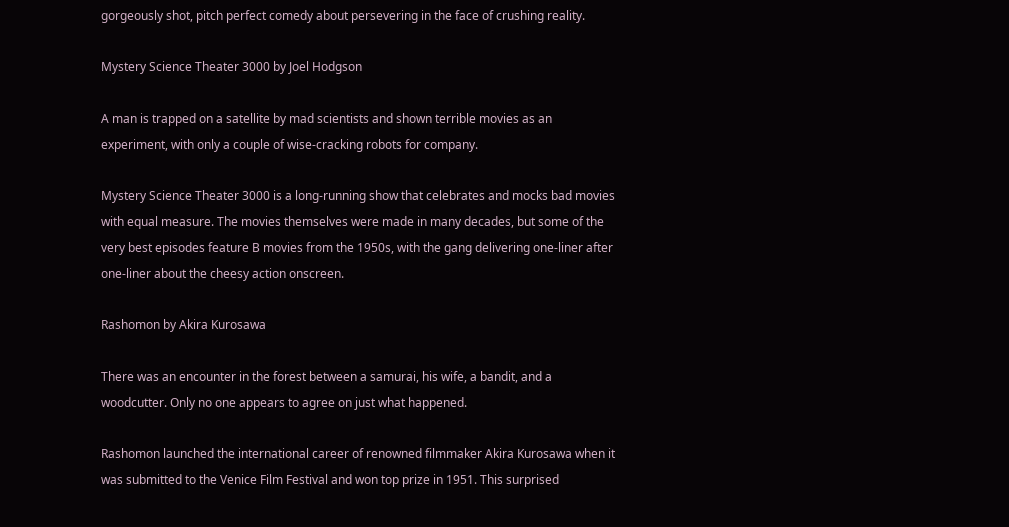gorgeously shot, pitch perfect comedy about persevering in the face of crushing reality.

Mystery Science Theater 3000 by Joel Hodgson

A man is trapped on a satellite by mad scientists and shown terrible movies as an experiment, with only a couple of wise-cracking robots for company.

Mystery Science Theater 3000 is a long-running show that celebrates and mocks bad movies with equal measure. The movies themselves were made in many decades, but some of the very best episodes feature B movies from the 1950s, with the gang delivering one-liner after one-liner about the cheesy action onscreen.

Rashomon by Akira Kurosawa

There was an encounter in the forest between a samurai, his wife, a bandit, and a woodcutter. Only no one appears to agree on just what happened.

Rashomon launched the international career of renowned filmmaker Akira Kurosawa when it was submitted to the Venice Film Festival and won top prize in 1951. This surprised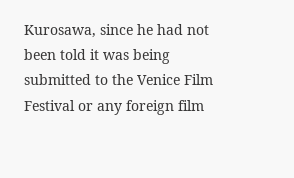Kurosawa, since he had not been told it was being submitted to the Venice Film Festival or any foreign film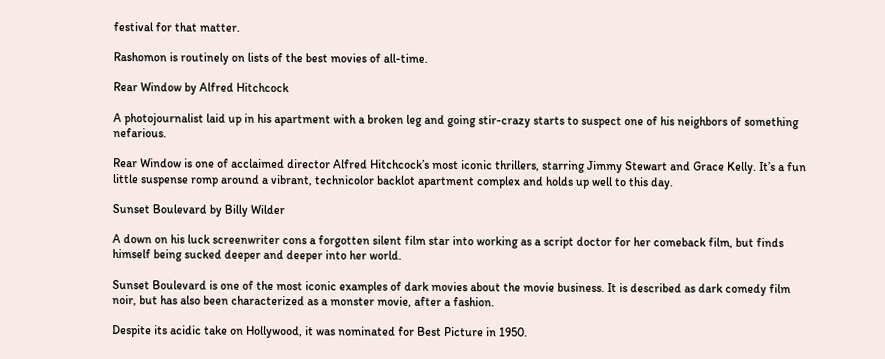festival for that matter.

Rashomon is routinely on lists of the best movies of all-time.

Rear Window by Alfred Hitchcock

A photojournalist laid up in his apartment with a broken leg and going stir-crazy starts to suspect one of his neighbors of something nefarious.

Rear Window is one of acclaimed director Alfred Hitchcock’s most iconic thrillers, starring Jimmy Stewart and Grace Kelly. It’s a fun little suspense romp around a vibrant, technicolor backlot apartment complex and holds up well to this day.

Sunset Boulevard by Billy Wilder

A down on his luck screenwriter cons a forgotten silent film star into working as a script doctor for her comeback film, but finds himself being sucked deeper and deeper into her world.

Sunset Boulevard is one of the most iconic examples of dark movies about the movie business. It is described as dark comedy film noir, but has also been characterized as a monster movie, after a fashion.

Despite its acidic take on Hollywood, it was nominated for Best Picture in 1950.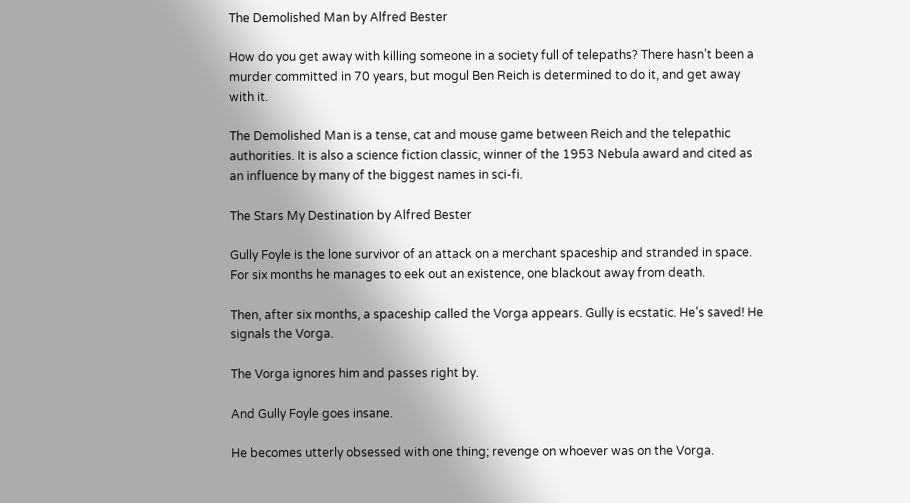The Demolished Man by Alfred Bester

How do you get away with killing someone in a society full of telepaths? There hasn’t been a murder committed in 70 years, but mogul Ben Reich is determined to do it, and get away with it.

The Demolished Man is a tense, cat and mouse game between Reich and the telepathic authorities. It is also a science fiction classic, winner of the 1953 Nebula award and cited as an influence by many of the biggest names in sci-fi.

The Stars My Destination by Alfred Bester

Gully Foyle is the lone survivor of an attack on a merchant spaceship and stranded in space. For six months he manages to eek out an existence, one blackout away from death.

Then, after six months, a spaceship called the Vorga appears. Gully is ecstatic. He’s saved! He signals the Vorga.

The Vorga ignores him and passes right by.

And Gully Foyle goes insane.

He becomes utterly obsessed with one thing; revenge on whoever was on the Vorga.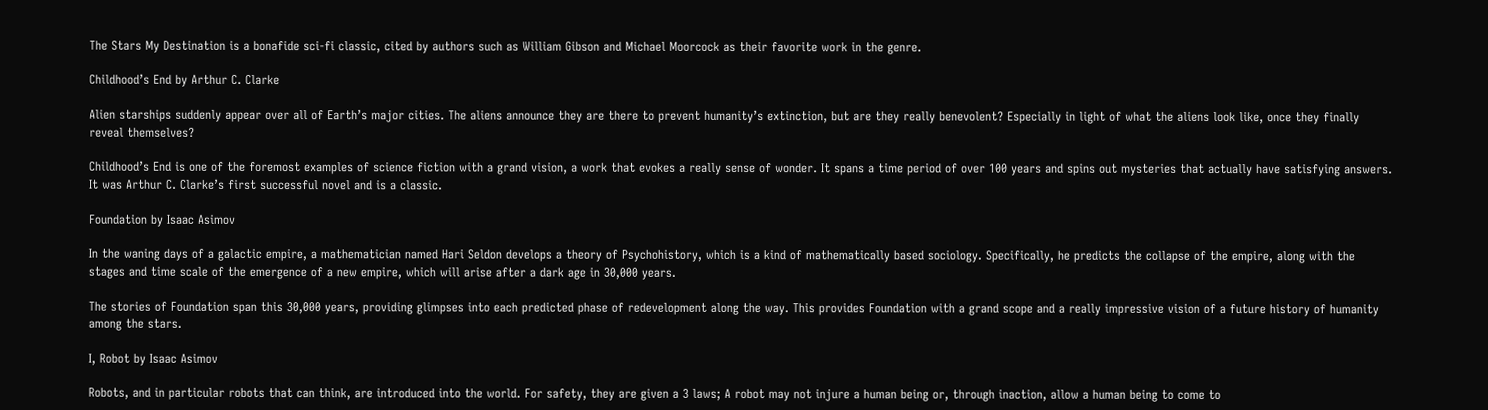The Stars My Destination is a bonafide sci-fi classic, cited by authors such as William Gibson and Michael Moorcock as their favorite work in the genre.

Childhood’s End by Arthur C. Clarke

Alien starships suddenly appear over all of Earth’s major cities. The aliens announce they are there to prevent humanity’s extinction, but are they really benevolent? Especially in light of what the aliens look like, once they finally reveal themselves?

Childhood’s End is one of the foremost examples of science fiction with a grand vision, a work that evokes a really sense of wonder. It spans a time period of over 100 years and spins out mysteries that actually have satisfying answers. It was Arthur C. Clarke’s first successful novel and is a classic.

Foundation by Isaac Asimov

In the waning days of a galactic empire, a mathematician named Hari Seldon develops a theory of Psychohistory, which is a kind of mathematically based sociology. Specifically, he predicts the collapse of the empire, along with the stages and time scale of the emergence of a new empire, which will arise after a dark age in 30,000 years.

The stories of Foundation span this 30,000 years, providing glimpses into each predicted phase of redevelopment along the way. This provides Foundation with a grand scope and a really impressive vision of a future history of humanity among the stars.

I, Robot by Isaac Asimov

Robots, and in particular robots that can think, are introduced into the world. For safety, they are given a 3 laws; A robot may not injure a human being or, through inaction, allow a human being to come to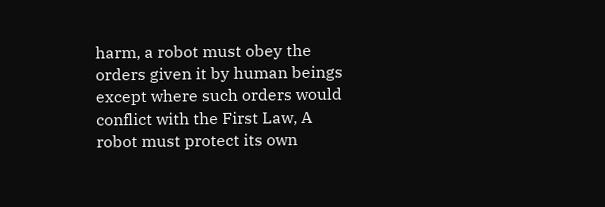harm, a robot must obey the orders given it by human beings except where such orders would conflict with the First Law, A robot must protect its own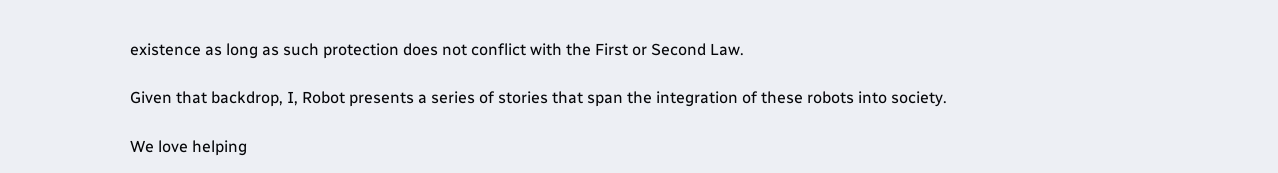existence as long as such protection does not conflict with the First or Second Law.

Given that backdrop, I, Robot presents a series of stories that span the integration of these robots into society.

We love helping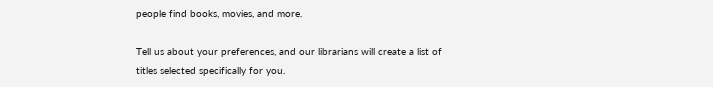people find books, movies, and more.

Tell us about your preferences, and our librarians will create a list of titles selected specifically for you.